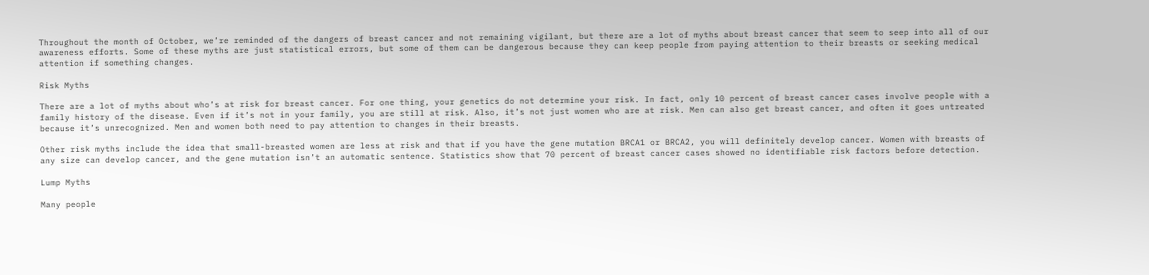Throughout the month of October, we’re reminded of the dangers of breast cancer and not remaining vigilant, but there are a lot of myths about breast cancer that seem to seep into all of our awareness efforts. Some of these myths are just statistical errors, but some of them can be dangerous because they can keep people from paying attention to their breasts or seeking medical attention if something changes.

Risk Myths

There are a lot of myths about who’s at risk for breast cancer. For one thing, your genetics do not determine your risk. In fact, only 10 percent of breast cancer cases involve people with a family history of the disease. Even if it’s not in your family, you are still at risk. Also, it’s not just women who are at risk. Men can also get breast cancer, and often it goes untreated because it’s unrecognized. Men and women both need to pay attention to changes in their breasts.

Other risk myths include the idea that small-breasted women are less at risk and that if you have the gene mutation BRCA1 or BRCA2, you will definitely develop cancer. Women with breasts of any size can develop cancer, and the gene mutation isn’t an automatic sentence. Statistics show that 70 percent of breast cancer cases showed no identifiable risk factors before detection.

Lump Myths

Many people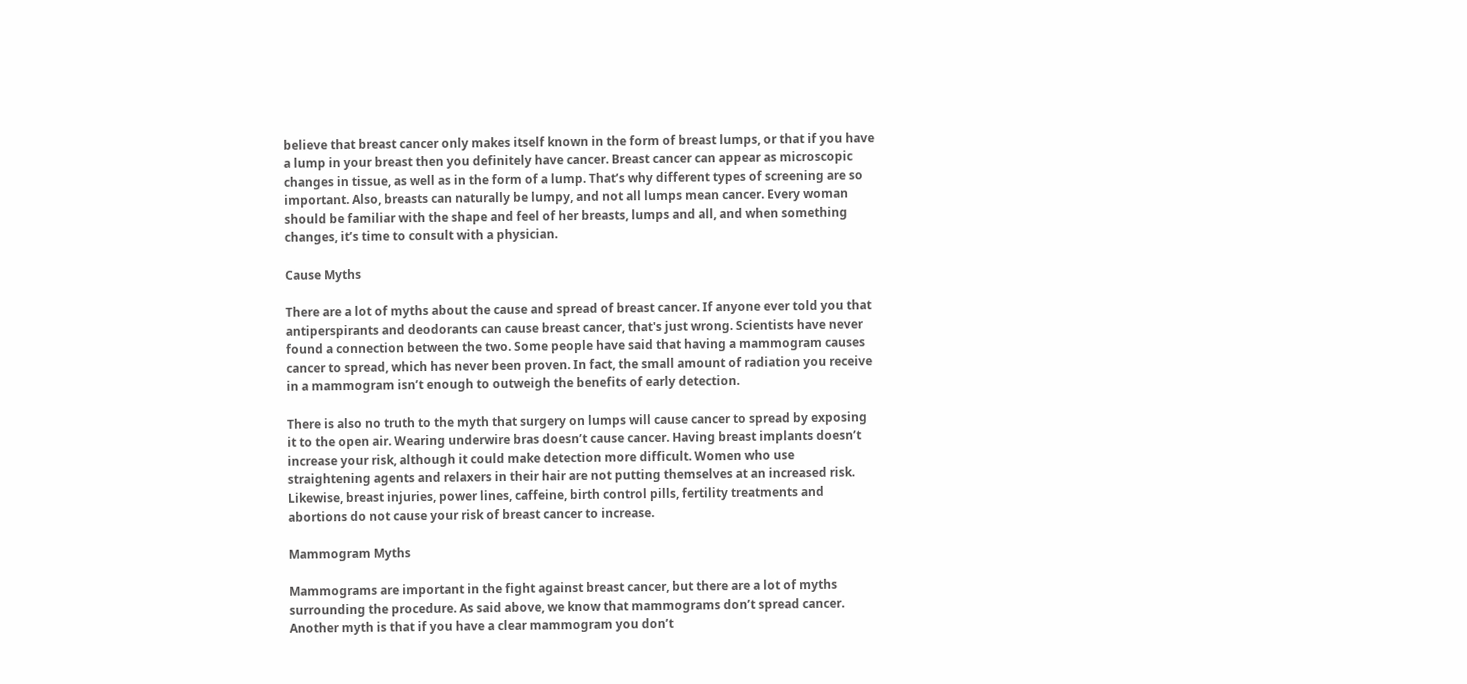believe that breast cancer only makes itself known in the form of breast lumps, or that if you have a lump in your breast then you definitely have cancer. Breast cancer can appear as microscopic changes in tissue, as well as in the form of a lump. That’s why different types of screening are so important. Also, breasts can naturally be lumpy, and not all lumps mean cancer. Every woman should be familiar with the shape and feel of her breasts, lumps and all, and when something changes, it’s time to consult with a physician.

Cause Myths

There are a lot of myths about the cause and spread of breast cancer. If anyone ever told you that antiperspirants and deodorants can cause breast cancer, that's just wrong. Scientists have never found a connection between the two. Some people have said that having a mammogram causes cancer to spread, which has never been proven. In fact, the small amount of radiation you receive in a mammogram isn’t enough to outweigh the benefits of early detection.

There is also no truth to the myth that surgery on lumps will cause cancer to spread by exposing it to the open air. Wearing underwire bras doesn’t cause cancer. Having breast implants doesn’t increase your risk, although it could make detection more difficult. Women who use straightening agents and relaxers in their hair are not putting themselves at an increased risk. Likewise, breast injuries, power lines, caffeine, birth control pills, fertility treatments and abortions do not cause your risk of breast cancer to increase.

Mammogram Myths

Mammograms are important in the fight against breast cancer, but there are a lot of myths surrounding the procedure. As said above, we know that mammograms don’t spread cancer. Another myth is that if you have a clear mammogram you don’t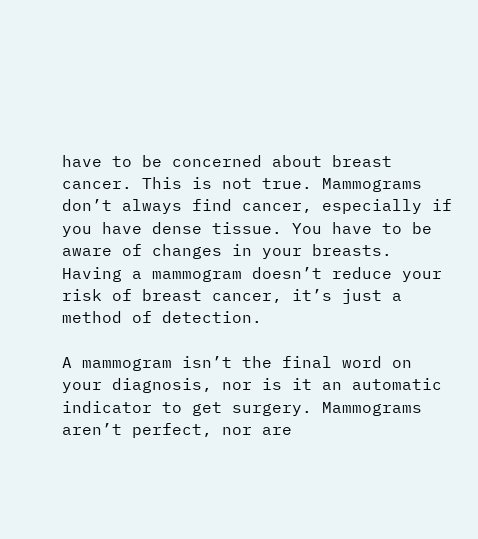have to be concerned about breast cancer. This is not true. Mammograms don’t always find cancer, especially if you have dense tissue. You have to be aware of changes in your breasts. Having a mammogram doesn’t reduce your risk of breast cancer, it’s just a method of detection.

A mammogram isn’t the final word on your diagnosis, nor is it an automatic indicator to get surgery. Mammograms aren’t perfect, nor are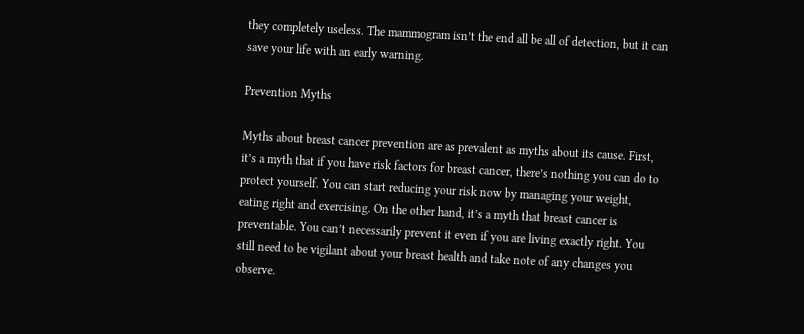they completely useless. The mammogram isn’t the end all be all of detection, but it can save your life with an early warning.

Prevention Myths

Myths about breast cancer prevention are as prevalent as myths about its cause. First, it’s a myth that if you have risk factors for breast cancer, there’s nothing you can do to protect yourself. You can start reducing your risk now by managing your weight, eating right and exercising. On the other hand, it’s a myth that breast cancer is preventable. You can’t necessarily prevent it even if you are living exactly right. You still need to be vigilant about your breast health and take note of any changes you observe.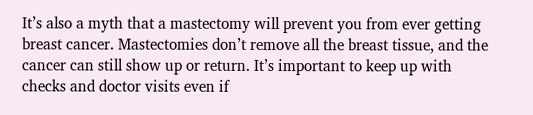It’s also a myth that a mastectomy will prevent you from ever getting breast cancer. Mastectomies don’t remove all the breast tissue, and the cancer can still show up or return. It’s important to keep up with checks and doctor visits even if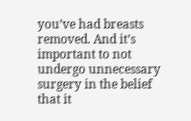you’ve had breasts removed. And it’s important to not undergo unnecessary surgery in the belief that it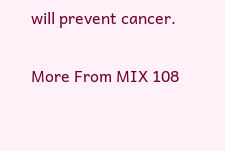will prevent cancer.

More From MIX 108